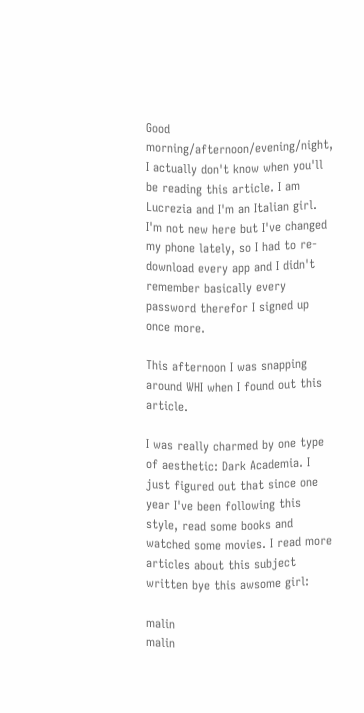Good morning/afternoon/evening/night, I actually don't know when you'll be reading this article. I am Lucrezia and I'm an Italian girl. I'm not new here but I've changed my phone lately, so I had to re-download every app and I didn't remember basically every password therefor I signed up once more.

This afternoon I was snapping around WHI when I found out this article.

I was really charmed by one type of aesthetic: Dark Academia. I just figured out that since one year I've been following this style, read some books and watched some movies. I read more articles about this subject written bye this awsome girl:

malin
malin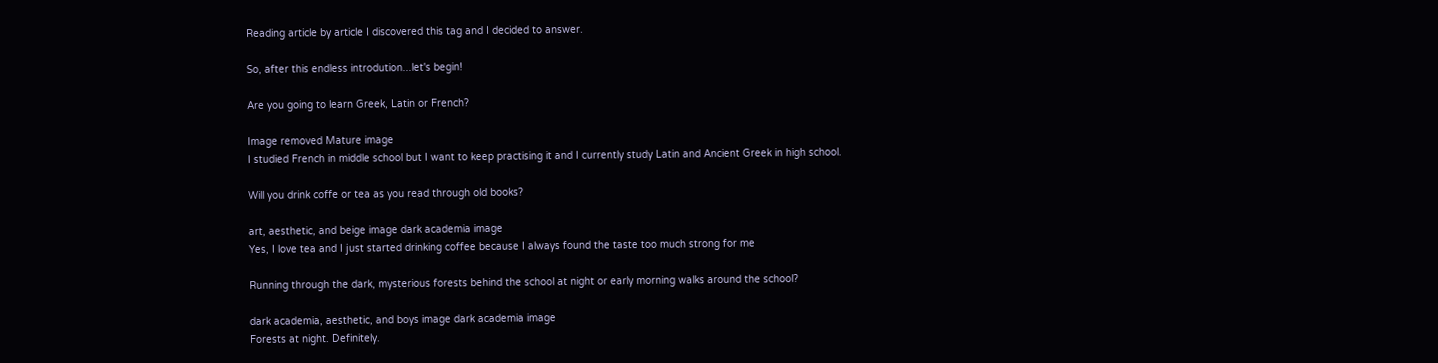Reading article by article I discovered this tag and I decided to answer.

So, after this endless introdution...let's begin!

Are you going to learn Greek, Latin or French?

Image removed Mature image
I studied French in middle school but I want to keep practising it and I currently study Latin and Ancient Greek in high school.

Will you drink coffe or tea as you read through old books?

art, aesthetic, and beige image dark academia image
Yes, I love tea and I just started drinking coffee because I always found the taste too much strong for me

Running through the dark, mysterious forests behind the school at night or early morning walks around the school?

dark academia, aesthetic, and boys image dark academia image
Forests at night. Definitely.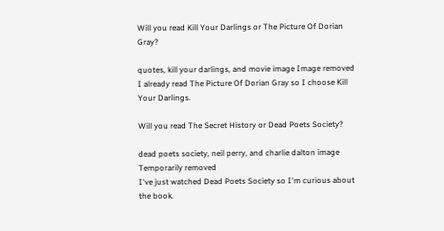Will you read Kill Your Darlings or The Picture Of Dorian Gray?

quotes, kill your darlings, and movie image Image removed
I already read The Picture Of Dorian Gray so I choose Kill Your Darlings.

Will you read The Secret History or Dead Poets Society?

dead poets society, neil perry, and charlie dalton image Temporarily removed
I've just watched Dead Poets Society so I'm curious about the book.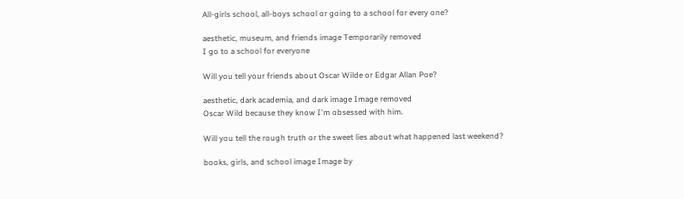All-girls school, all-boys school or going to a school for every one?

aesthetic, museum, and friends image Temporarily removed
I go to a school for everyone

Will you tell your friends about Oscar Wilde or Edgar Allan Poe?

aesthetic, dark academia, and dark image Image removed
Oscar Wild because they know I'm obsessed with him.

Will you tell the rough truth or the sweet lies about what happened last weekend?

books, girls, and school image Image by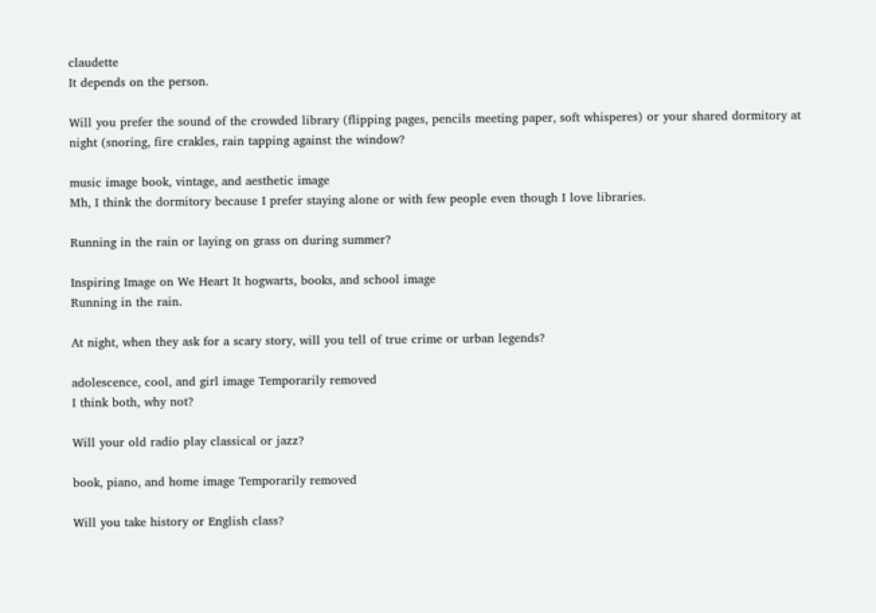claudette
It depends on the person.

Will you prefer the sound of the crowded library (flipping pages, pencils meeting paper, soft whisperes) or your shared dormitory at night (snoring, fire crakles, rain tapping against the window?

music image book, vintage, and aesthetic image
Mh, I think the dormitory because I prefer staying alone or with few people even though I love libraries.

Running in the rain or laying on grass on during summer?

Inspiring Image on We Heart It hogwarts, books, and school image
Running in the rain.

At night, when they ask for a scary story, will you tell of true crime or urban legends?

adolescence, cool, and girl image Temporarily removed
I think both, why not?

Will your old radio play classical or jazz?

book, piano, and home image Temporarily removed

Will you take history or English class?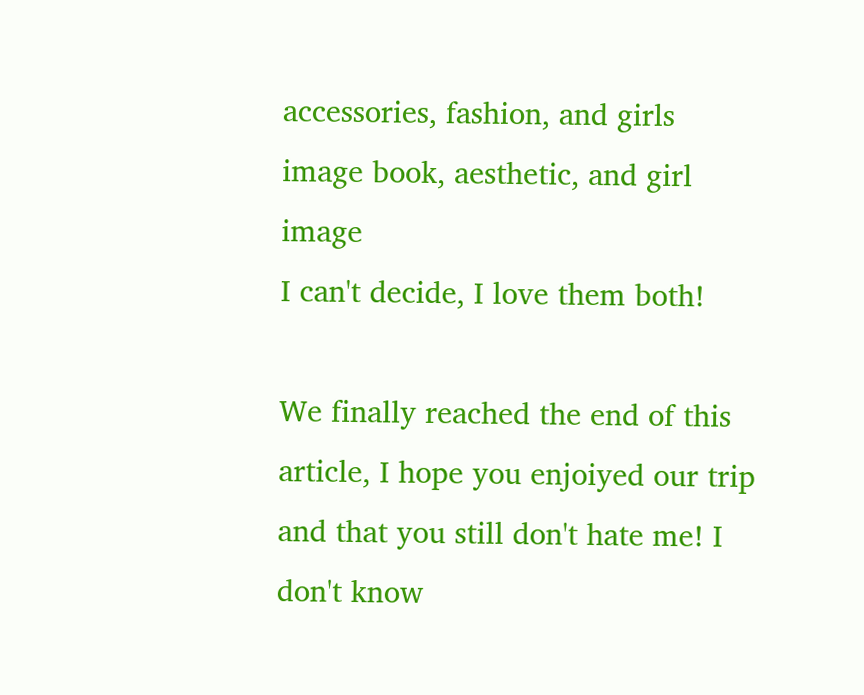accessories, fashion, and girls image book, aesthetic, and girl image
I can't decide, I love them both!

We finally reached the end of this article, I hope you enjoiyed our trip and that you still don't hate me! I don't know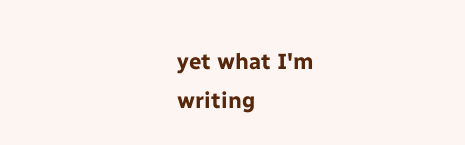yet what I'm writing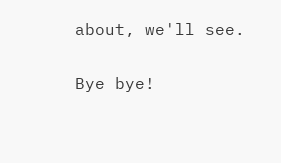about, we'll see.

Bye bye!